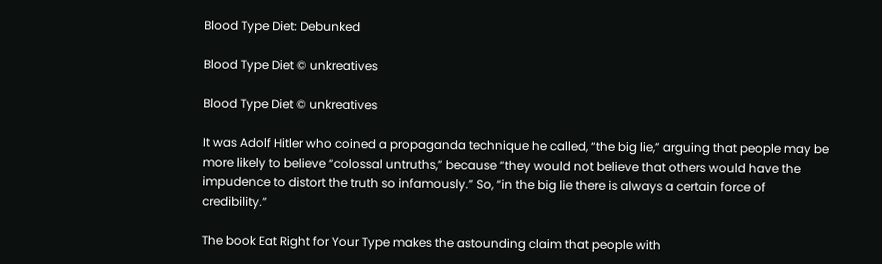Blood Type Diet: Debunked

Blood Type Diet © unkreatives

Blood Type Diet © unkreatives

It was Adolf Hitler who coined a propaganda technique he called, “the big lie,” arguing that people may be more likely to believe “colossal untruths,” because “they would not believe that others would have the impudence to distort the truth so infamously.” So, “in the big lie there is always a certain force of credibility.”

The book Eat Right for Your Type makes the astounding claim that people with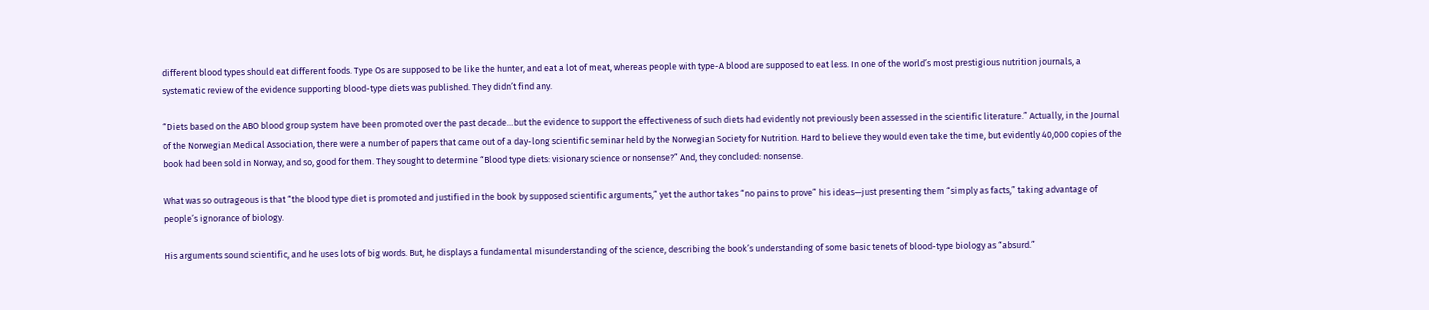different blood types should eat different foods. Type Os are supposed to be like the hunter, and eat a lot of meat, whereas people with type-A blood are supposed to eat less. In one of the world’s most prestigious nutrition journals, a systematic review of the evidence supporting blood-type diets was published. They didn’t find any.

“Diets based on the ABO blood group system have been promoted over the past decade…but the evidence to support the effectiveness of such diets had evidently not previously been assessed in the scientific literature.” Actually, in the Journal of the Norwegian Medical Association, there were a number of papers that came out of a day-long scientific seminar held by the Norwegian Society for Nutrition. Hard to believe they would even take the time, but evidently 40,000 copies of the book had been sold in Norway, and so, good for them. They sought to determine “Blood type diets: visionary science or nonsense?” And, they concluded: nonsense.

What was so outrageous is that “the blood type diet is promoted and justified in the book by supposed scientific arguments,” yet the author takes “no pains to prove” his ideas—just presenting them “simply as facts,” taking advantage of people’s ignorance of biology.

His arguments sound scientific, and he uses lots of big words. But, he displays a fundamental misunderstanding of the science, describing the book’s understanding of some basic tenets of blood-type biology as “absurd.”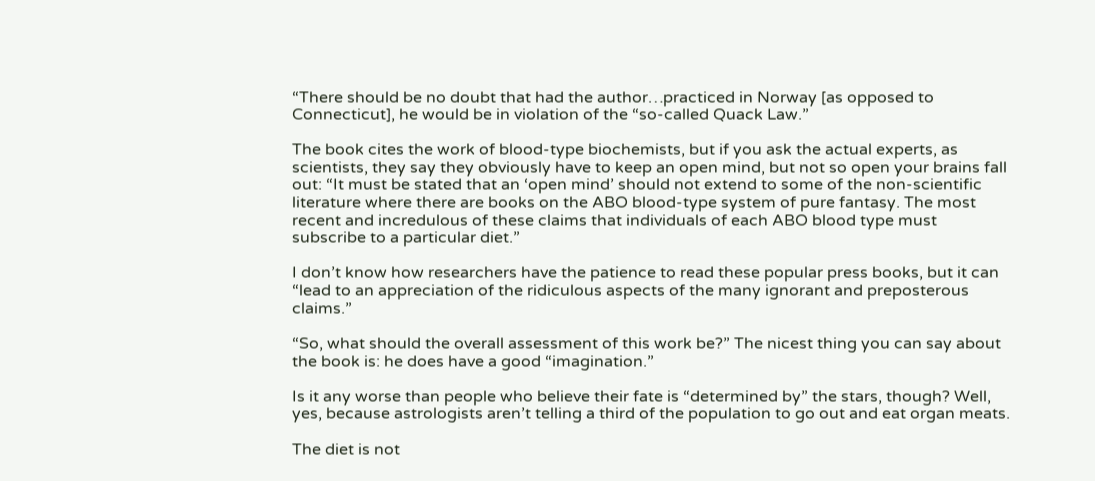“There should be no doubt that had the author…practiced in Norway [as opposed to Connecticut], he would be in violation of the “so-called Quack Law.”

The book cites the work of blood-type biochemists, but if you ask the actual experts, as scientists, they say they obviously have to keep an open mind, but not so open your brains fall out: “It must be stated that an ‘open mind’ should not extend to some of the non-scientific literature where there are books on the ABO blood-type system of pure fantasy. The most recent and incredulous of these claims that individuals of each ABO blood type must subscribe to a particular diet.”

I don’t know how researchers have the patience to read these popular press books, but it can “lead to an appreciation of the ridiculous aspects of the many ignorant and preposterous claims.”

“So, what should the overall assessment of this work be?” The nicest thing you can say about the book is: he does have a good “imagination.”

Is it any worse than people who believe their fate is “determined by” the stars, though? Well, yes, because astrologists aren’t telling a third of the population to go out and eat organ meats.

The diet is not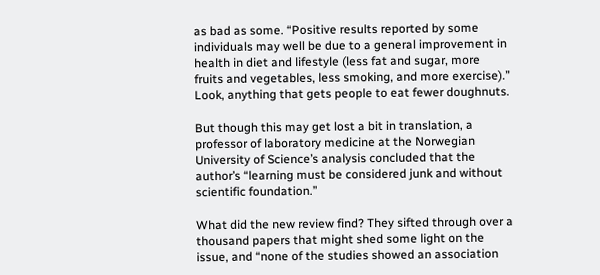as bad as some. “Positive results reported by some individuals may well be due to a general improvement in health in diet and lifestyle (less fat and sugar, more fruits and vegetables, less smoking, and more exercise).” Look, anything that gets people to eat fewer doughnuts.

But though this may get lost a bit in translation, a professor of laboratory medicine at the Norwegian University of Science’s analysis concluded that the author’s “learning must be considered junk and without scientific foundation.”

What did the new review find? They sifted through over a thousand papers that might shed some light on the issue, and “none of the studies showed an association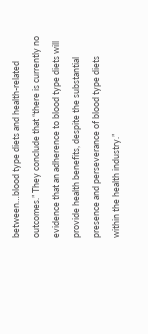between…blood type diets and health-related outcomes.” They conclude that “there is currently no evidence that an adherence to blood type diets will provide health benefits, despite the substantial presence and perseverance of blood type diets within the health industry.”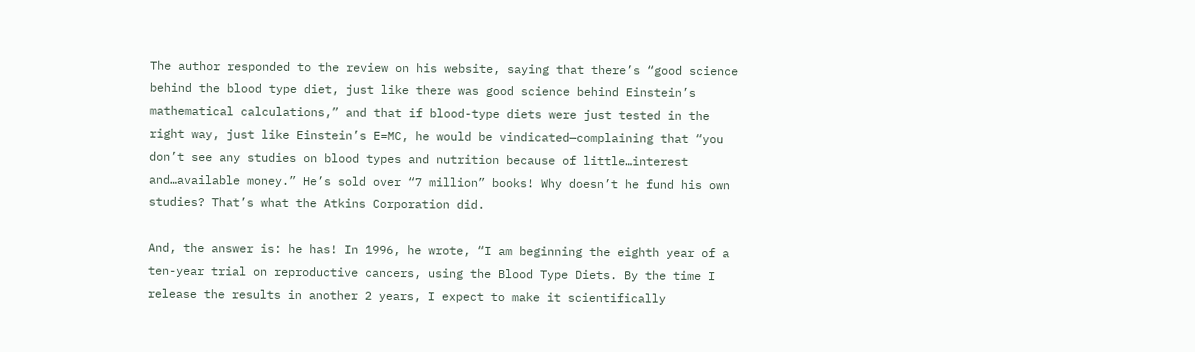The author responded to the review on his website, saying that there’s “good science behind the blood type diet, just like there was good science behind Einstein’s mathematical calculations,” and that if blood-type diets were just tested in the right way, just like Einstein’s E=MC, he would be vindicated—complaining that “you don’t see any studies on blood types and nutrition because of little…interest and…available money.” He’s sold over “7 million” books! Why doesn’t he fund his own studies? That’s what the Atkins Corporation did.

And, the answer is: he has! In 1996, he wrote, “I am beginning the eighth year of a ten-year trial on reproductive cancers, using the Blood Type Diets. By the time I release the results in another 2 years, I expect to make it scientifically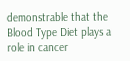demonstrable that the Blood Type Diet plays a role in cancer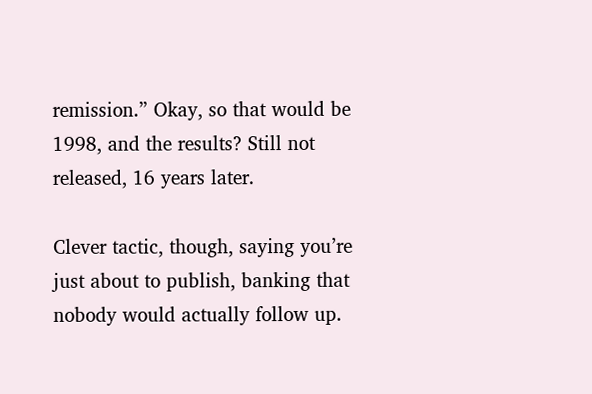remission.” Okay, so that would be 1998, and the results? Still not released, 16 years later.

Clever tactic, though, saying you’re just about to publish, banking that nobody would actually follow up.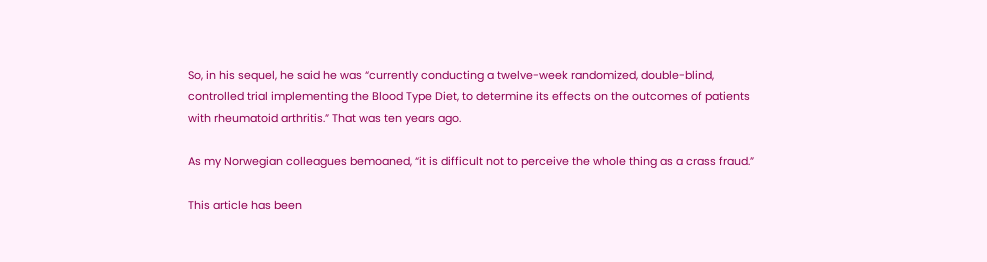So, in his sequel, he said he was “currently conducting a twelve-week randomized, double-blind, controlled trial implementing the Blood Type Diet, to determine its effects on the outcomes of patients with rheumatoid arthritis.” That was ten years ago.

As my Norwegian colleagues bemoaned, “it is difficult not to perceive the whole thing as a crass fraud.”

This article has been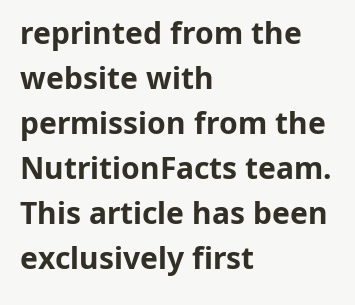reprinted from the website with permission from the NutritionFacts team. This article has been exclusively first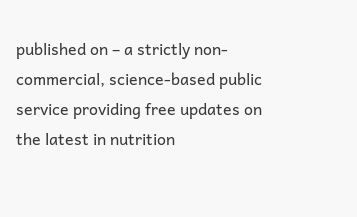published on – a strictly non-commercial, science-based public service providing free updates on the latest in nutrition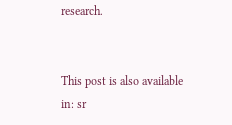research.


This post is also available in: sr